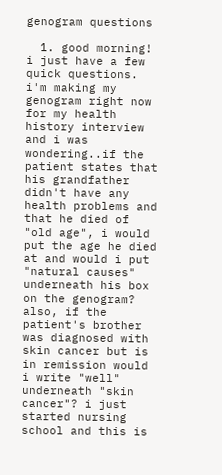genogram questions

  1. good morning! i just have a few quick questions. i'm making my genogram right now for my health history interview and i was wondering..if the patient states that his grandfather didn't have any health problems and that he died of "old age", i would put the age he died at and would i put "natural causes" underneath his box on the genogram? also, if the patient's brother was diagnosed with skin cancer but is in remission would i write "well" underneath "skin cancer"? i just started nursing school and this is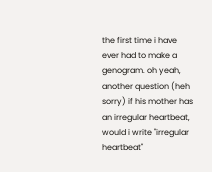the first time i have ever had to make a genogram. oh yeah, another question (heh sorry) if his mother has an irregular heartbeat, would i write "irregular heartbeat"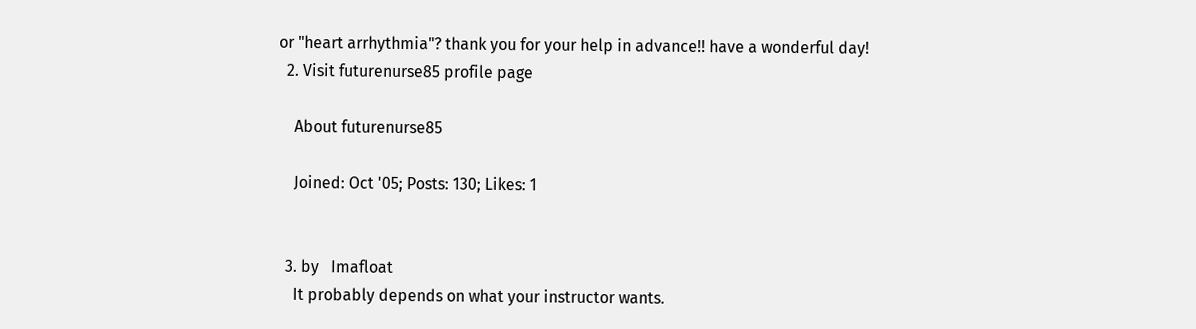or "heart arrhythmia"? thank you for your help in advance!! have a wonderful day!
  2. Visit futurenurse85 profile page

    About futurenurse85

    Joined: Oct '05; Posts: 130; Likes: 1


  3. by   Imafloat
    It probably depends on what your instructor wants.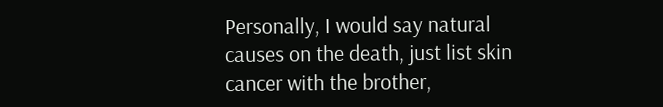Personally, I would say natural causes on the death, just list skin cancer with the brother,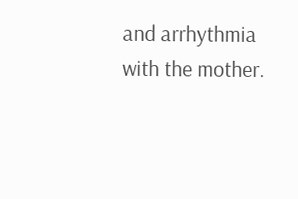and arrhythmia with the mother.